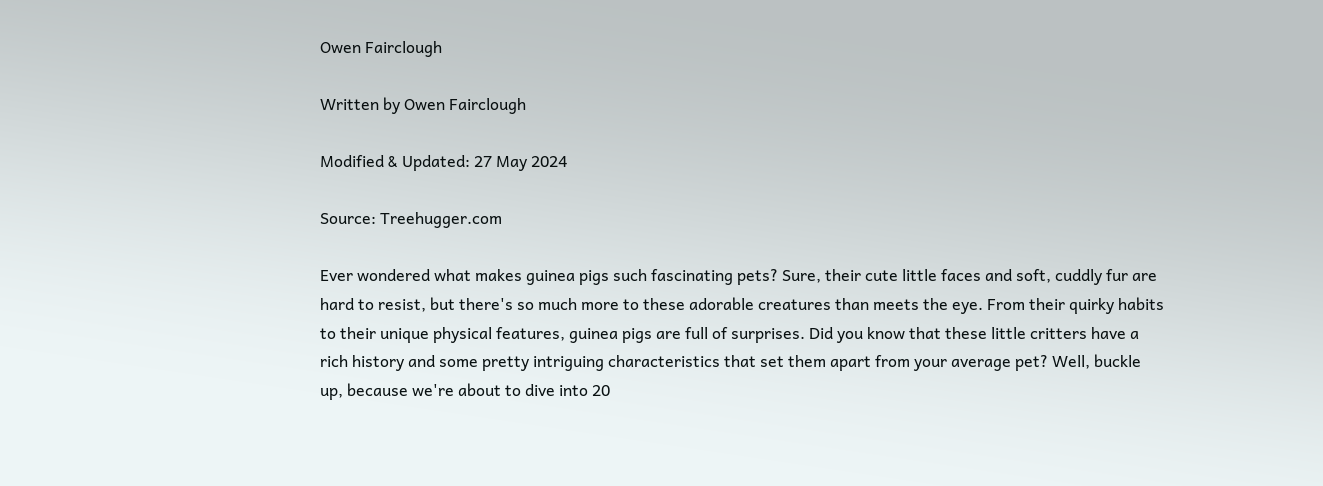Owen Fairclough

Written by Owen Fairclough

Modified & Updated: 27 May 2024

Source: Treehugger.com

Ever wondered what makes guinea pigs such fascinating pets? Sure, their cute little faces and soft, cuddly fur are hard to resist, but there's so much more to these adorable creatures than meets the eye. From their quirky habits to their unique physical features, guinea pigs are full of surprises. Did you know that these little critters have a rich history and some pretty intriguing characteristics that set them apart from your average pet? Well, buckle up, because we're about to dive into 20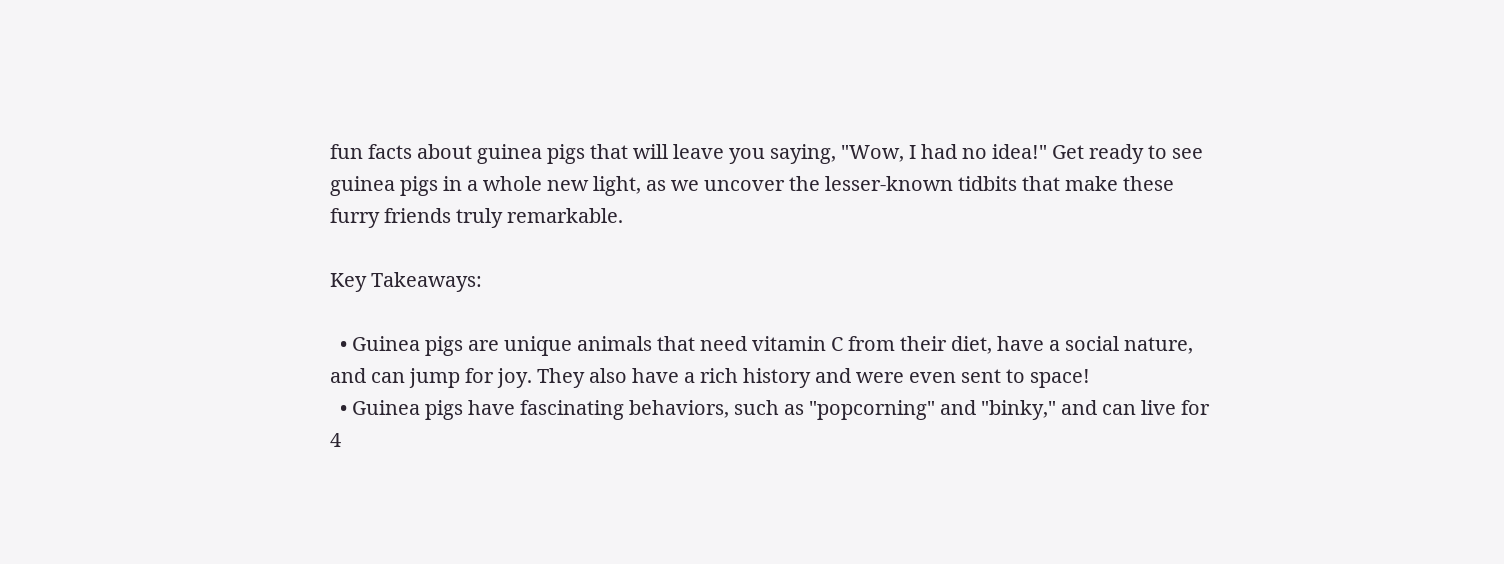fun facts about guinea pigs that will leave you saying, "Wow, I had no idea!" Get ready to see guinea pigs in a whole new light, as we uncover the lesser-known tidbits that make these furry friends truly remarkable.

Key Takeaways:

  • Guinea pigs are unique animals that need vitamin C from their diet, have a social nature, and can jump for joy. They also have a rich history and were even sent to space!
  • Guinea pigs have fascinating behaviors, such as "popcorning" and "binky," and can live for 4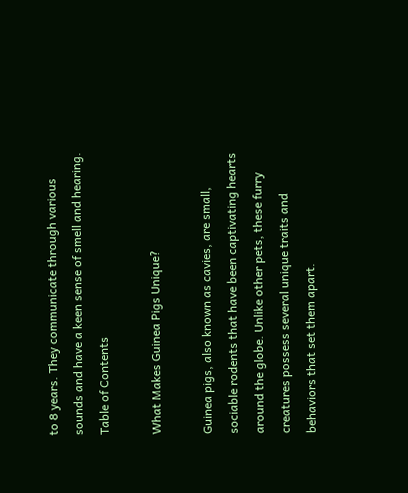to 8 years. They communicate through various sounds and have a keen sense of smell and hearing.
Table of Contents

What Makes Guinea Pigs Unique?

Guinea pigs, also known as cavies, are small, sociable rodents that have been captivating hearts around the globe. Unlike other pets, these furry creatures possess several unique traits and behaviors that set them apart.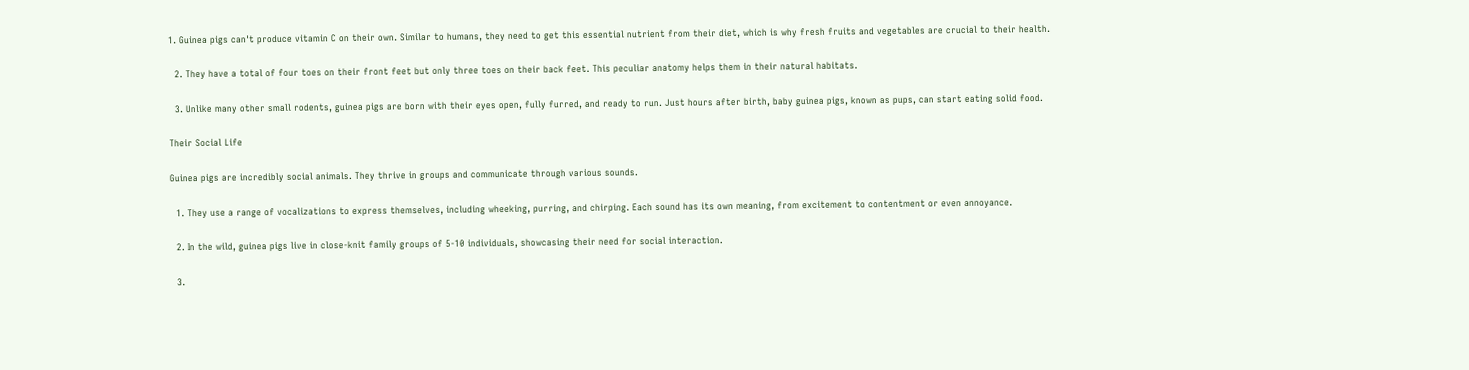1. Guinea pigs can't produce vitamin C on their own. Similar to humans, they need to get this essential nutrient from their diet, which is why fresh fruits and vegetables are crucial to their health.

  2. They have a total of four toes on their front feet but only three toes on their back feet. This peculiar anatomy helps them in their natural habitats.

  3. Unlike many other small rodents, guinea pigs are born with their eyes open, fully furred, and ready to run. Just hours after birth, baby guinea pigs, known as pups, can start eating solid food.

Their Social Life

Guinea pigs are incredibly social animals. They thrive in groups and communicate through various sounds.

  1. They use a range of vocalizations to express themselves, including wheeking, purring, and chirping. Each sound has its own meaning, from excitement to contentment or even annoyance.

  2. In the wild, guinea pigs live in close-knit family groups of 5-10 individuals, showcasing their need for social interaction.

  3.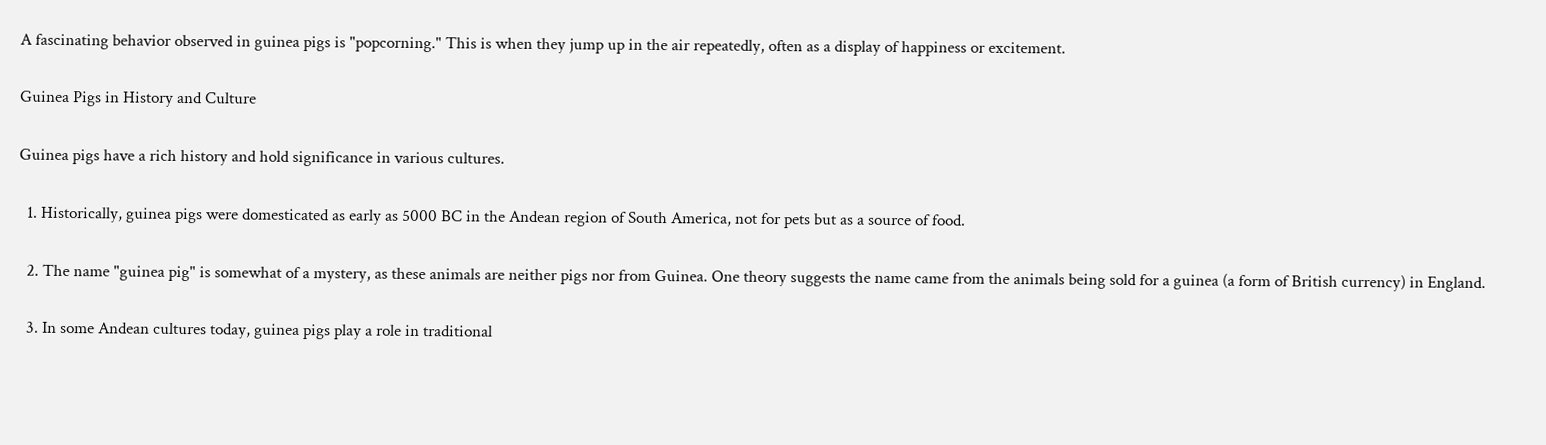A fascinating behavior observed in guinea pigs is "popcorning." This is when they jump up in the air repeatedly, often as a display of happiness or excitement.

Guinea Pigs in History and Culture

Guinea pigs have a rich history and hold significance in various cultures.

  1. Historically, guinea pigs were domesticated as early as 5000 BC in the Andean region of South America, not for pets but as a source of food.

  2. The name "guinea pig" is somewhat of a mystery, as these animals are neither pigs nor from Guinea. One theory suggests the name came from the animals being sold for a guinea (a form of British currency) in England.

  3. In some Andean cultures today, guinea pigs play a role in traditional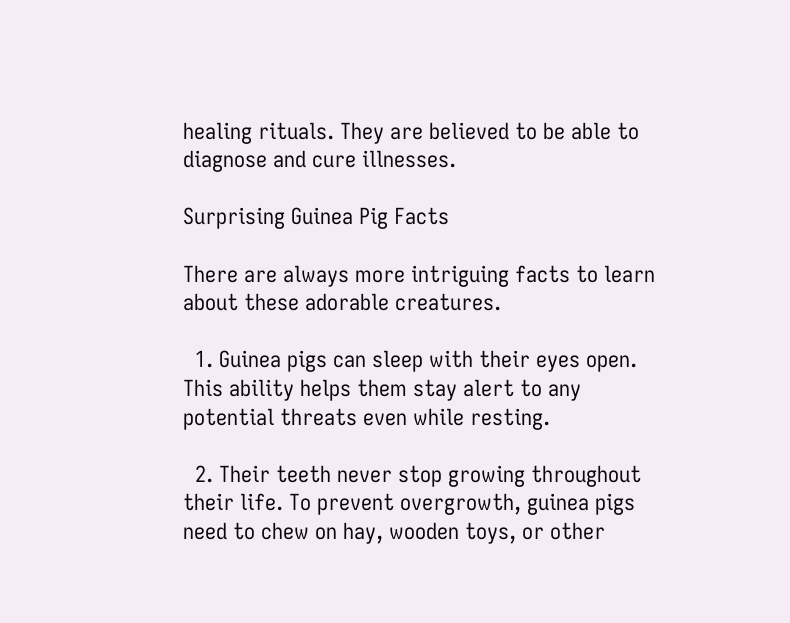healing rituals. They are believed to be able to diagnose and cure illnesses.

Surprising Guinea Pig Facts

There are always more intriguing facts to learn about these adorable creatures.

  1. Guinea pigs can sleep with their eyes open. This ability helps them stay alert to any potential threats even while resting.

  2. Their teeth never stop growing throughout their life. To prevent overgrowth, guinea pigs need to chew on hay, wooden toys, or other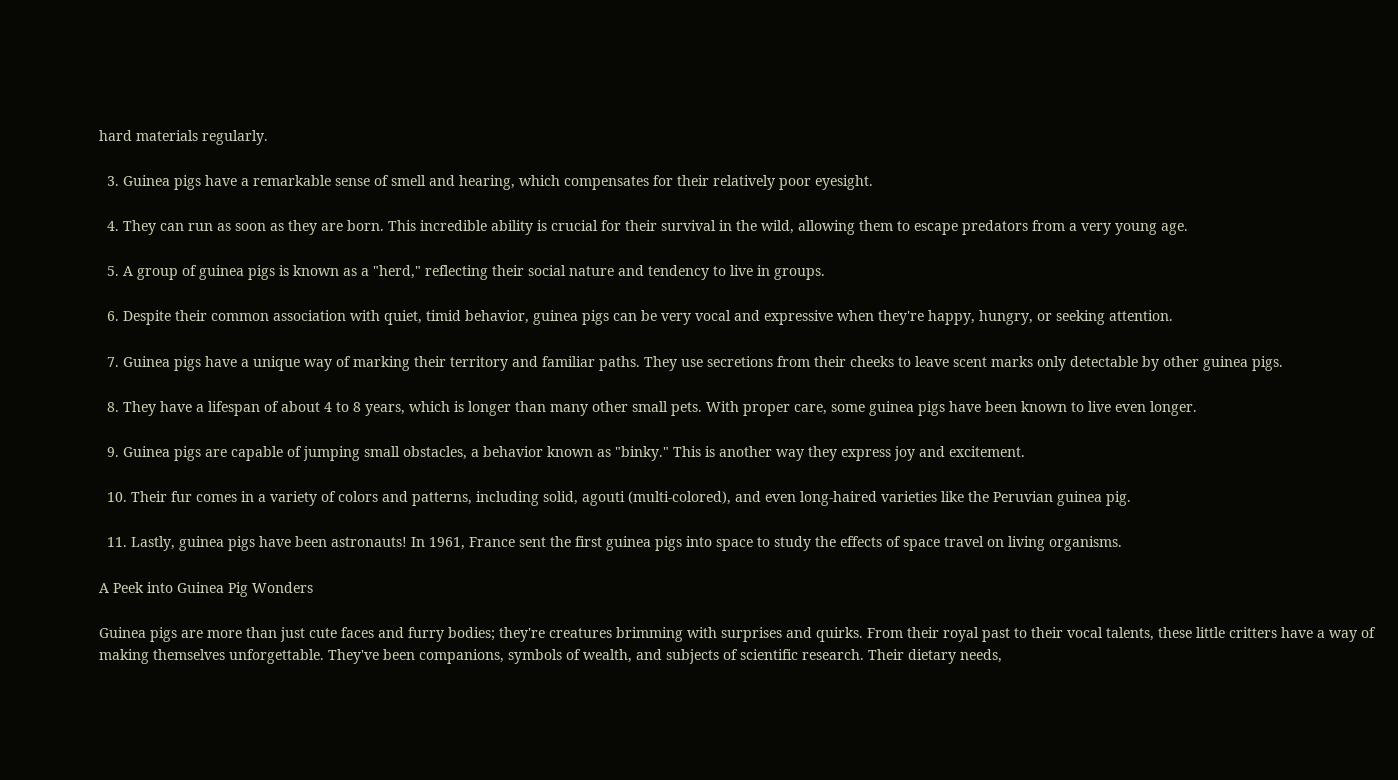hard materials regularly.

  3. Guinea pigs have a remarkable sense of smell and hearing, which compensates for their relatively poor eyesight.

  4. They can run as soon as they are born. This incredible ability is crucial for their survival in the wild, allowing them to escape predators from a very young age.

  5. A group of guinea pigs is known as a "herd," reflecting their social nature and tendency to live in groups.

  6. Despite their common association with quiet, timid behavior, guinea pigs can be very vocal and expressive when they're happy, hungry, or seeking attention.

  7. Guinea pigs have a unique way of marking their territory and familiar paths. They use secretions from their cheeks to leave scent marks only detectable by other guinea pigs.

  8. They have a lifespan of about 4 to 8 years, which is longer than many other small pets. With proper care, some guinea pigs have been known to live even longer.

  9. Guinea pigs are capable of jumping small obstacles, a behavior known as "binky." This is another way they express joy and excitement.

  10. Their fur comes in a variety of colors and patterns, including solid, agouti (multi-colored), and even long-haired varieties like the Peruvian guinea pig.

  11. Lastly, guinea pigs have been astronauts! In 1961, France sent the first guinea pigs into space to study the effects of space travel on living organisms.

A Peek into Guinea Pig Wonders

Guinea pigs are more than just cute faces and furry bodies; they're creatures brimming with surprises and quirks. From their royal past to their vocal talents, these little critters have a way of making themselves unforgettable. They've been companions, symbols of wealth, and subjects of scientific research. Their dietary needs,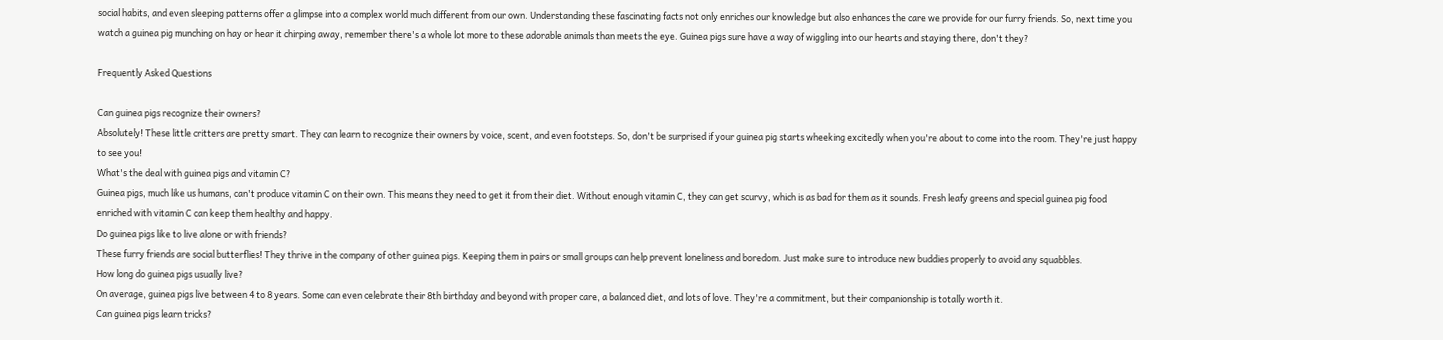social habits, and even sleeping patterns offer a glimpse into a complex world much different from our own. Understanding these fascinating facts not only enriches our knowledge but also enhances the care we provide for our furry friends. So, next time you watch a guinea pig munching on hay or hear it chirping away, remember there's a whole lot more to these adorable animals than meets the eye. Guinea pigs sure have a way of wiggling into our hearts and staying there, don't they?

Frequently Asked Questions

Can guinea pigs recognize their owners?
Absolutely! These little critters are pretty smart. They can learn to recognize their owners by voice, scent, and even footsteps. So, don't be surprised if your guinea pig starts wheeking excitedly when you're about to come into the room. They're just happy to see you!
What's the deal with guinea pigs and vitamin C?
Guinea pigs, much like us humans, can't produce vitamin C on their own. This means they need to get it from their diet. Without enough vitamin C, they can get scurvy, which is as bad for them as it sounds. Fresh leafy greens and special guinea pig food enriched with vitamin C can keep them healthy and happy.
Do guinea pigs like to live alone or with friends?
These furry friends are social butterflies! They thrive in the company of other guinea pigs. Keeping them in pairs or small groups can help prevent loneliness and boredom. Just make sure to introduce new buddies properly to avoid any squabbles.
How long do guinea pigs usually live?
On average, guinea pigs live between 4 to 8 years. Some can even celebrate their 8th birthday and beyond with proper care, a balanced diet, and lots of love. They're a commitment, but their companionship is totally worth it.
Can guinea pigs learn tricks?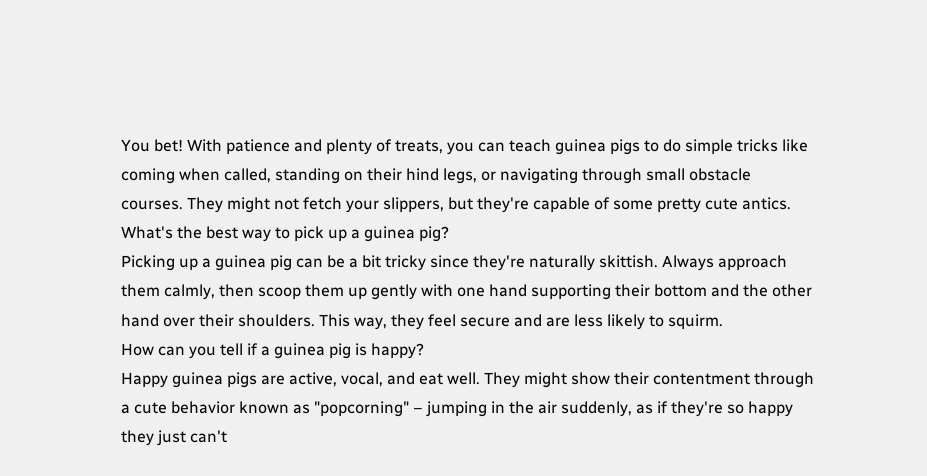You bet! With patience and plenty of treats, you can teach guinea pigs to do simple tricks like coming when called, standing on their hind legs, or navigating through small obstacle courses. They might not fetch your slippers, but they're capable of some pretty cute antics.
What's the best way to pick up a guinea pig?
Picking up a guinea pig can be a bit tricky since they're naturally skittish. Always approach them calmly, then scoop them up gently with one hand supporting their bottom and the other hand over their shoulders. This way, they feel secure and are less likely to squirm.
How can you tell if a guinea pig is happy?
Happy guinea pigs are active, vocal, and eat well. They might show their contentment through a cute behavior known as "popcorning" – jumping in the air suddenly, as if they're so happy they just can't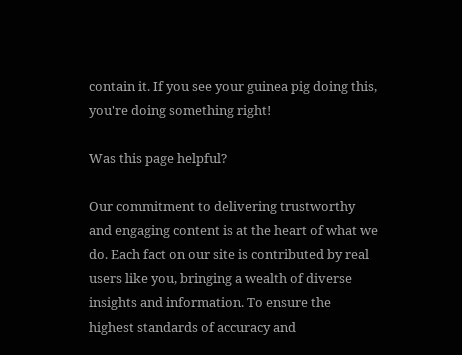contain it. If you see your guinea pig doing this, you're doing something right!

Was this page helpful?

Our commitment to delivering trustworthy and engaging content is at the heart of what we do. Each fact on our site is contributed by real users like you, bringing a wealth of diverse insights and information. To ensure the highest standards of accuracy and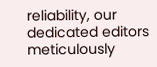reliability, our dedicated editors meticulously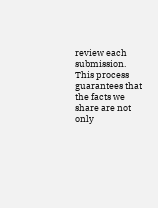review each submission. This process guarantees that the facts we share are not only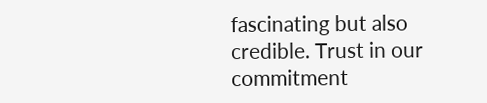fascinating but also credible. Trust in our commitment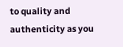to quality and authenticity as you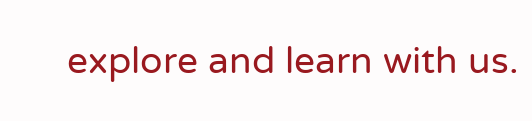explore and learn with us.